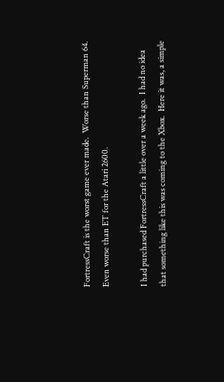FortressCraft is the worst game ever made.  Worse than Superman 64.  Even worse than ET for the Atari 2600.

I had purchased FortressCraft a little over a week ago.  I had no idea that something like this was coming to the Xbox.  Here it was, a simple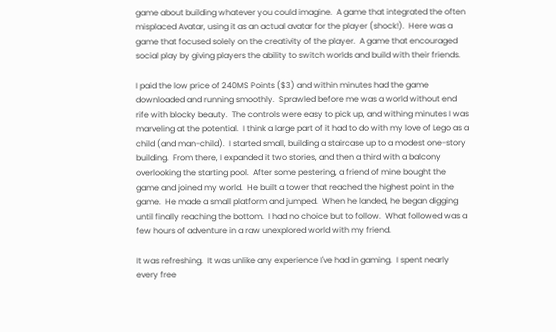game about building whatever you could imagine.  A game that integrated the often misplaced Avatar, using it as an actual avatar for the player (shock!).  Here was a game that focused solely on the creativity of the player.  A game that encouraged social play by giving players the ability to switch worlds and build with their friends.

I paid the low price of 240MS Points ($3) and within minutes had the game downloaded and running smoothly.  Sprawled before me was a world without end rife with blocky beauty.  The controls were easy to pick up, and withing minutes I was marveling at the potential.  I think a large part of it had to do with my love of Lego as a child (and man-child).  I started small, building a staircase up to a modest one-story building.  From there, I expanded it two stories, and then a third with a balcony overlooking the starting pool.  After some pestering, a friend of mine bought the game and joined my world.  He built a tower that reached the highest point in the game.  He made a small platform and jumped.  When he landed, he began digging until finally reaching the bottom.  I had no choice but to follow.  What followed was a few hours of adventure in a raw unexplored world with my friend.

It was refreshing.  It was unlike any experience I've had in gaming.  I spent nearly every free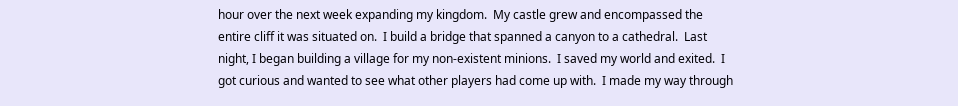hour over the next week expanding my kingdom.  My castle grew and encompassed the entire cliff it was situated on.  I build a bridge that spanned a canyon to a cathedral.  Last night, I began building a village for my non-existent minions.  I saved my world and exited.  I got curious and wanted to see what other players had come up with.  I made my way through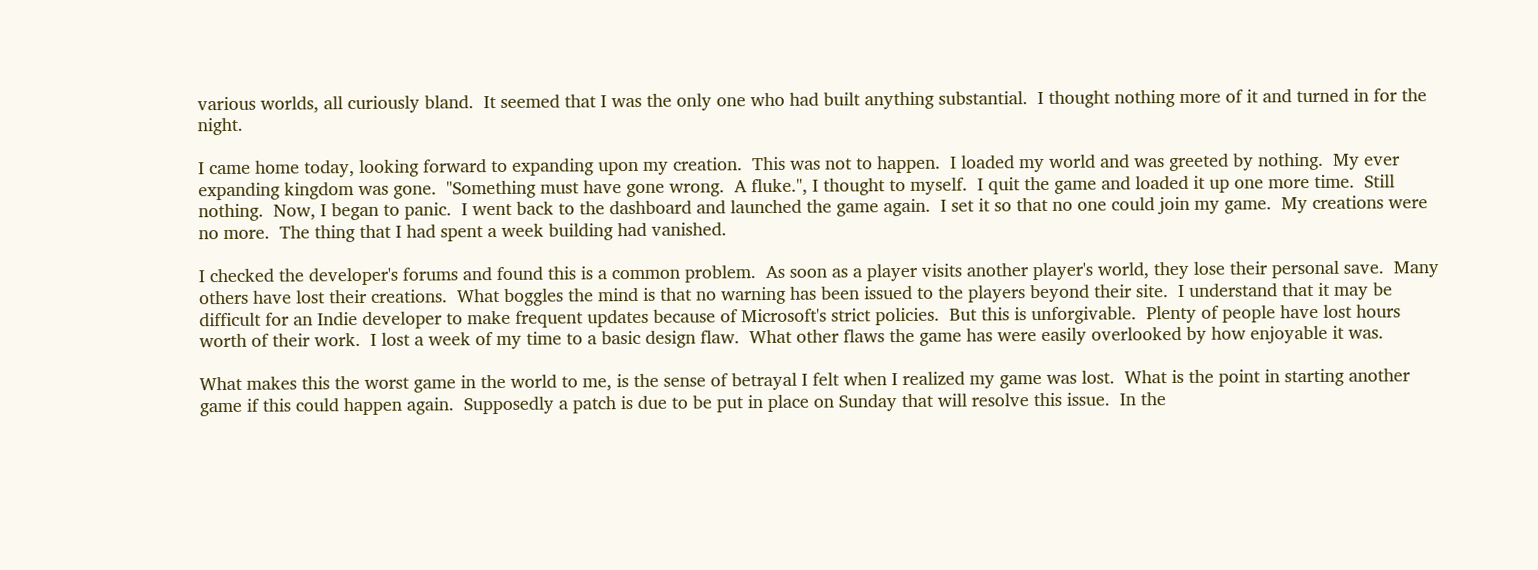various worlds, all curiously bland.  It seemed that I was the only one who had built anything substantial.  I thought nothing more of it and turned in for the night.

I came home today, looking forward to expanding upon my creation.  This was not to happen.  I loaded my world and was greeted by nothing.  My ever expanding kingdom was gone.  "Something must have gone wrong.  A fluke.", I thought to myself.  I quit the game and loaded it up one more time.  Still nothing.  Now, I began to panic.  I went back to the dashboard and launched the game again.  I set it so that no one could join my game.  My creations were no more.  The thing that I had spent a week building had vanished.

I checked the developer's forums and found this is a common problem.  As soon as a player visits another player's world, they lose their personal save.  Many others have lost their creations.  What boggles the mind is that no warning has been issued to the players beyond their site.  I understand that it may be difficult for an Indie developer to make frequent updates because of Microsoft's strict policies.  But this is unforgivable.  Plenty of people have lost hours worth of their work.  I lost a week of my time to a basic design flaw.  What other flaws the game has were easily overlooked by how enjoyable it was.

What makes this the worst game in the world to me, is the sense of betrayal I felt when I realized my game was lost.  What is the point in starting another game if this could happen again.  Supposedly a patch is due to be put in place on Sunday that will resolve this issue.  In the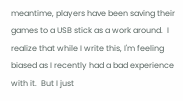meantime, players have been saving their games to a USB stick as a work around.  I realize that while I write this, I'm feeling biased as I recently had a bad experience with it.  But I just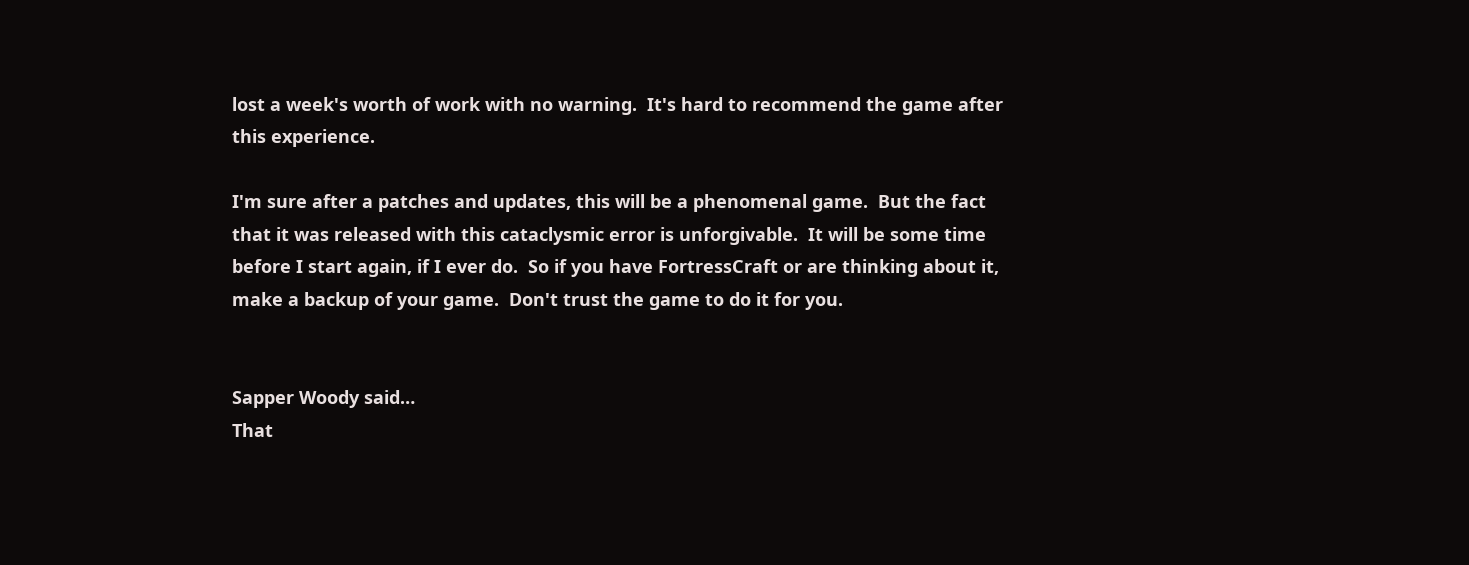lost a week's worth of work with no warning.  It's hard to recommend the game after this experience.

I'm sure after a patches and updates, this will be a phenomenal game.  But the fact that it was released with this cataclysmic error is unforgivable.  It will be some time before I start again, if I ever do.  So if you have FortressCraft or are thinking about it, make a backup of your game.  Don't trust the game to do it for you.


Sapper Woody said…
That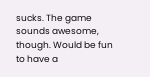sucks. The game sounds awesome, though. Would be fun to have a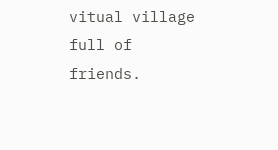vitual village full of friends.